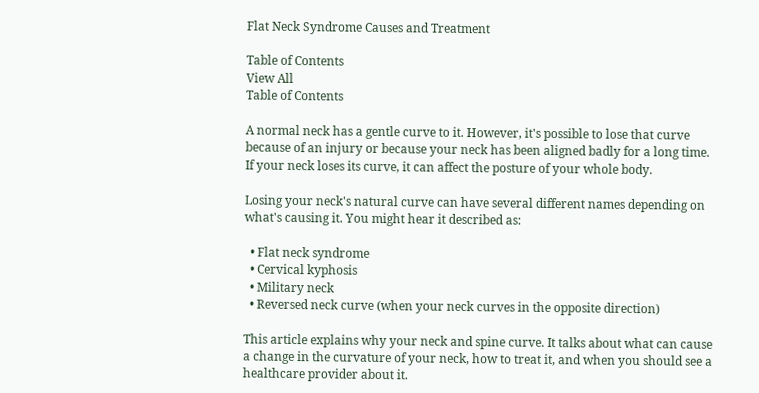Flat Neck Syndrome Causes and Treatment

Table of Contents
View All
Table of Contents

A normal neck has a gentle curve to it. However, it's possible to lose that curve because of an injury or because your neck has been aligned badly for a long time. If your neck loses its curve, it can affect the posture of your whole body.

Losing your neck's natural curve can have several different names depending on what's causing it. You might hear it described as:

  • Flat neck syndrome
  • Cervical kyphosis
  • Military neck
  • Reversed neck curve (when your neck curves in the opposite direction)

This article explains why your neck and spine curve. It talks about what can cause a change in the curvature of your neck, how to treat it, and when you should see a healthcare provider about it.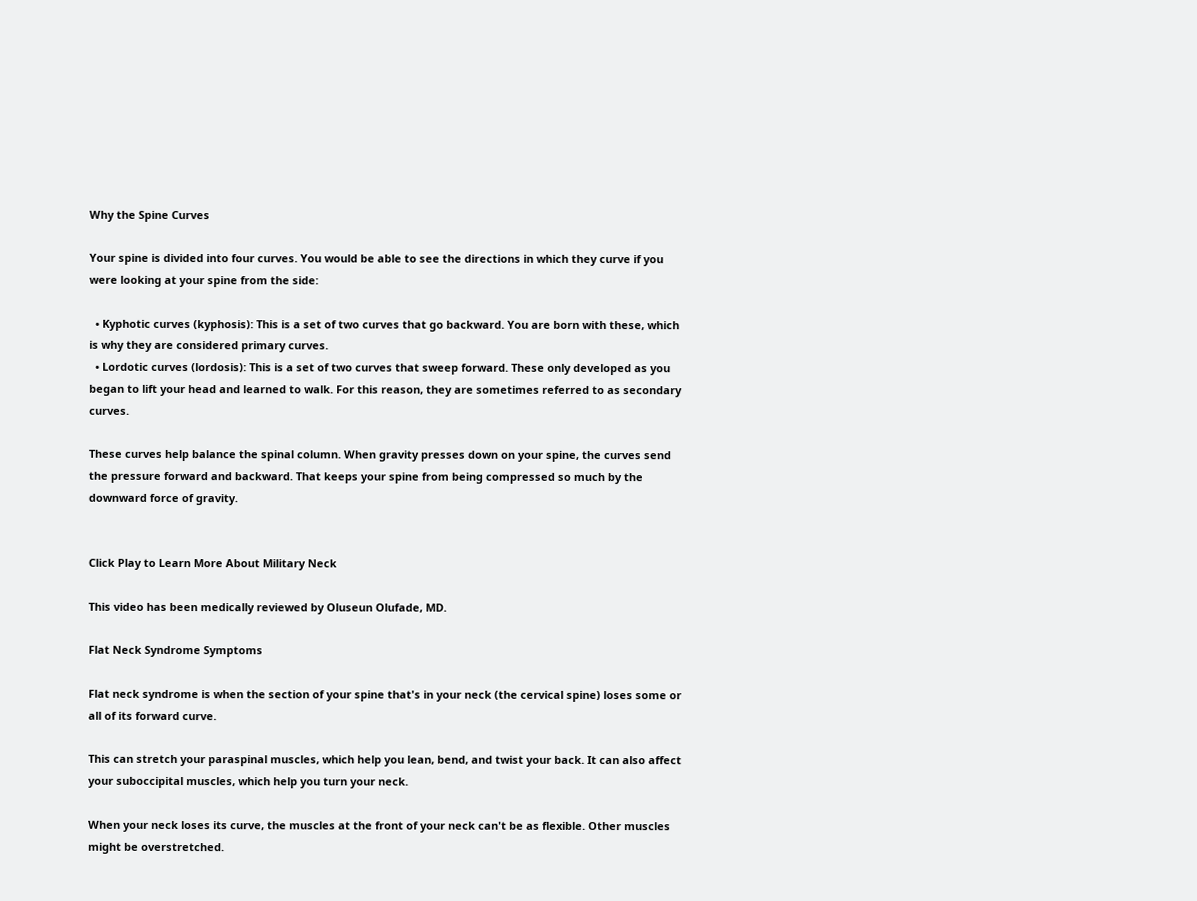Why the Spine Curves

Your spine is divided into four curves. You would be able to see the directions in which they curve if you were looking at your spine from the side:

  • Kyphotic curves (kyphosis): This is a set of two curves that go backward. You are born with these, which is why they are considered primary curves.
  • Lordotic curves (lordosis): This is a set of two curves that sweep forward. These only developed as you began to lift your head and learned to walk. For this reason, they are sometimes referred to as secondary curves.

These curves help balance the spinal column. When gravity presses down on your spine, the curves send the pressure forward and backward. That keeps your spine from being compressed so much by the downward force of gravity.


Click Play to Learn More About Military Neck

This video has been medically reviewed by Oluseun Olufade, MD.

Flat Neck Syndrome Symptoms

Flat neck syndrome is when the section of your spine that's in your neck (the cervical spine) loses some or all of its forward curve.

This can stretch your paraspinal muscles, which help you lean, bend, and twist your back. It can also affect your suboccipital muscles, which help you turn your neck.

When your neck loses its curve, the muscles at the front of your neck can't be as flexible. Other muscles might be overstretched.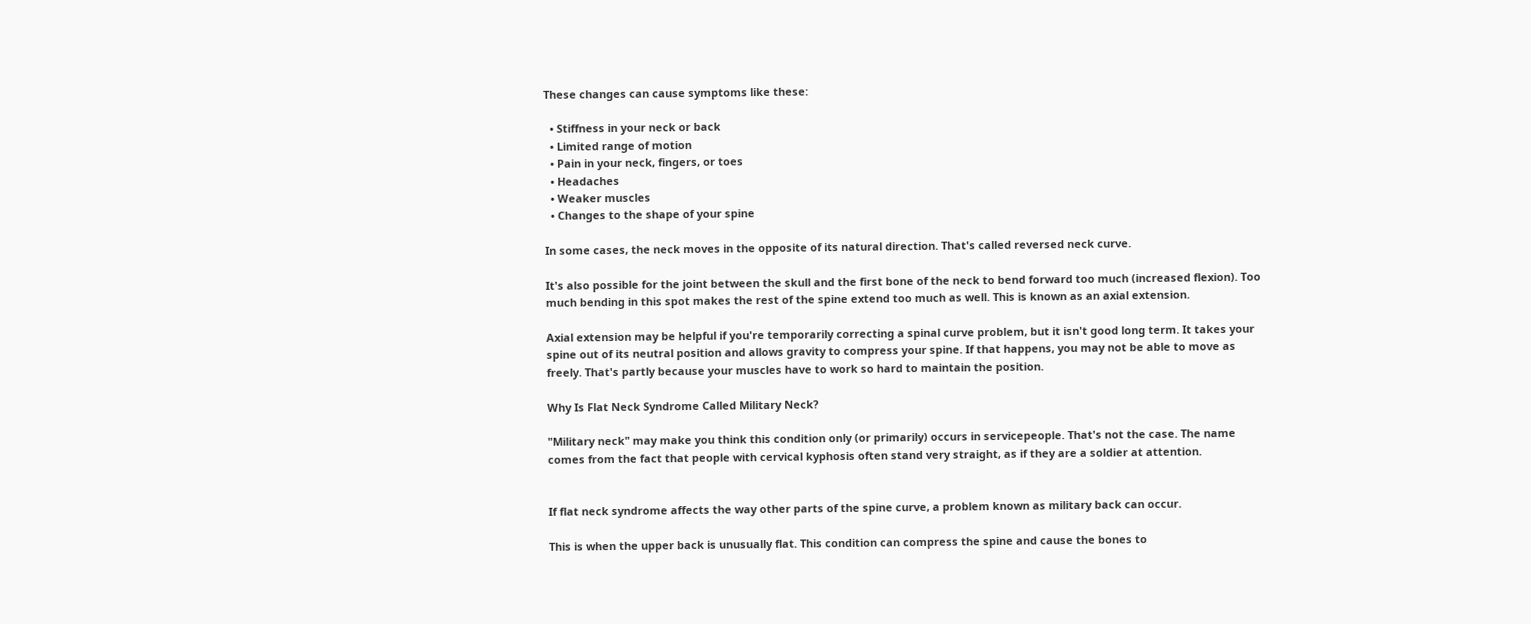These changes can cause symptoms like these:

  • Stiffness in your neck or back
  • Limited range of motion
  • Pain in your neck, fingers, or toes
  • Headaches
  • Weaker muscles
  • Changes to the shape of your spine

In some cases, the neck moves in the opposite of its natural direction. That's called reversed neck curve.

It's also possible for the joint between the skull and the first bone of the neck to bend forward too much (increased flexion). Too much bending in this spot makes the rest of the spine extend too much as well. This is known as an axial extension.

Axial extension may be helpful if you're temporarily correcting a spinal curve problem, but it isn't good long term. It takes your spine out of its neutral position and allows gravity to compress your spine. If that happens, you may not be able to move as freely. That's partly because your muscles have to work so hard to maintain the position.

Why Is Flat Neck Syndrome Called Military Neck?

"Military neck" may make you think this condition only (or primarily) occurs in servicepeople. That's not the case. The name comes from the fact that people with cervical kyphosis often stand very straight, as if they are a soldier at attention.


If flat neck syndrome affects the way other parts of the spine curve, a problem known as military back can occur.

This is when the upper back is unusually flat. This condition can compress the spine and cause the bones to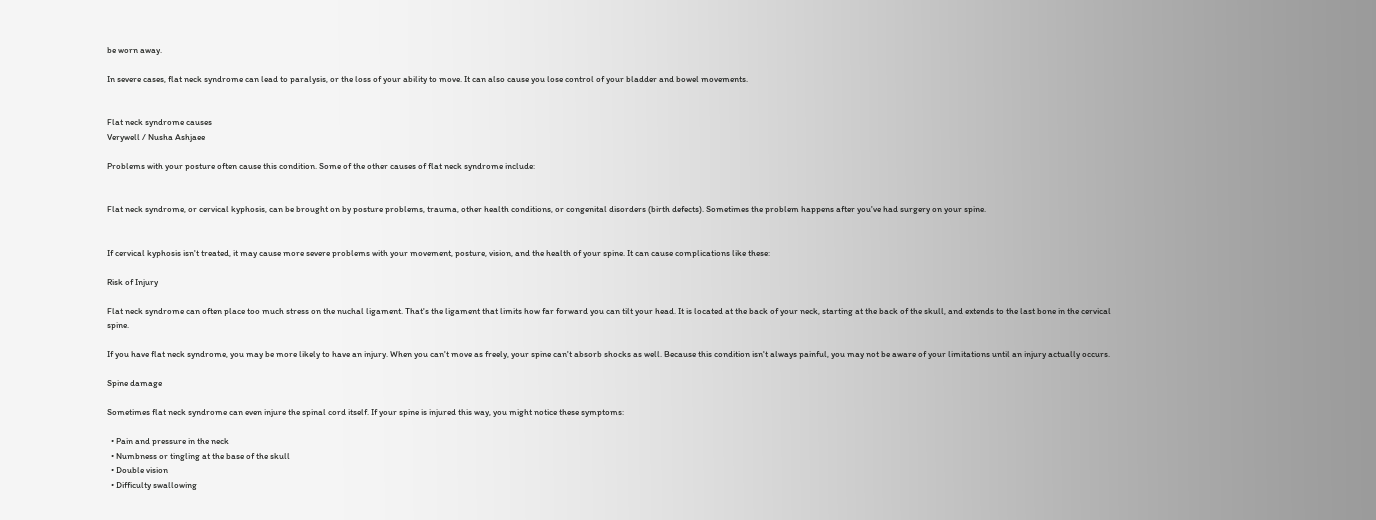be worn away.

In severe cases, flat neck syndrome can lead to paralysis, or the loss of your ability to move. It can also cause you lose control of your bladder and bowel movements.


Flat neck syndrome causes
Verywell / Nusha Ashjaee

Problems with your posture often cause this condition. Some of the other causes of flat neck syndrome include:


Flat neck syndrome, or cervical kyphosis, can be brought on by posture problems, trauma, other health conditions, or congenital disorders (birth defects). Sometimes the problem happens after you've had surgery on your spine.


If cervical kyphosis isn't treated, it may cause more severe problems with your movement, posture, vision, and the health of your spine. It can cause complications like these:

Risk of Injury

Flat neck syndrome can often place too much stress on the nuchal ligament. That's the ligament that limits how far forward you can tilt your head. It is located at the back of your neck, starting at the back of the skull, and extends to the last bone in the cervical spine.

If you have flat neck syndrome, you may be more likely to have an injury. When you can't move as freely, your spine can't absorb shocks as well. Because this condition isn't always painful, you may not be aware of your limitations until an injury actually occurs.

Spine damage

Sometimes flat neck syndrome can even injure the spinal cord itself. If your spine is injured this way, you might notice these symptoms:

  • Pain and pressure in the neck
  • Numbness or tingling at the base of the skull
  • Double vision
  • Difficulty swallowing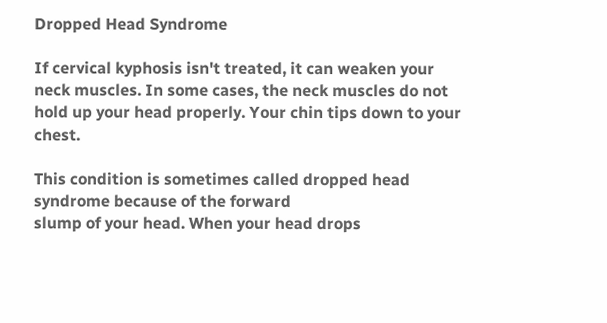Dropped Head Syndrome

If cervical kyphosis isn't treated, it can weaken your neck muscles. In some cases, the neck muscles do not hold up your head properly. Your chin tips down to your chest.

This condition is sometimes called dropped head syndrome because of the forward
slump of your head. When your head drops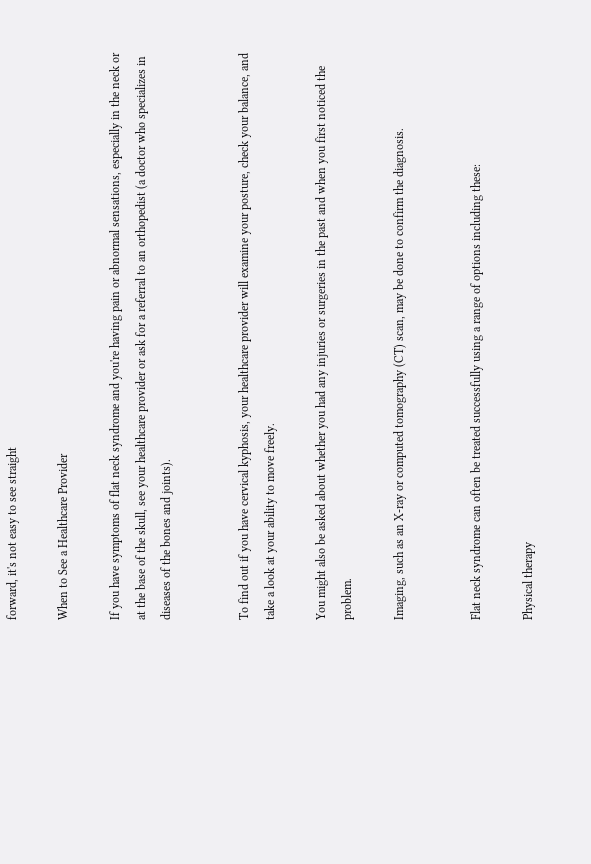forward, it's not easy to see straight

When to See a Healthcare Provider

If you have symptoms of flat neck syndrome and you're having pain or abnormal sensations, especially in the neck or at the base of the skull, see your healthcare provider or ask for a referral to an orthopedist (a doctor who specializes in diseases of the bones and joints).


To find out if you have cervical kyphosis, your healthcare provider will examine your posture, check your balance, and take a look at your ability to move freely.

You might also be asked about whether you had any injuries or surgeries in the past and when you first noticed the problem.

Imaging, such as an X-ray or computed tomography (CT) scan, may be done to confirm the diagnosis.


Flat neck syndrome can often be treated successfully using a range of options including these:

Physical therapy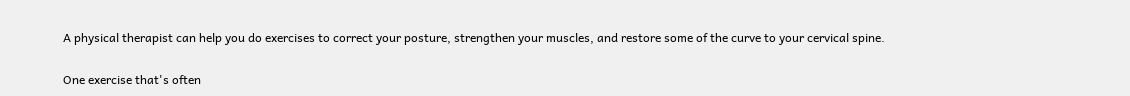A physical therapist can help you do exercises to correct your posture, strengthen your muscles, and restore some of the curve to your cervical spine.

One exercise that's often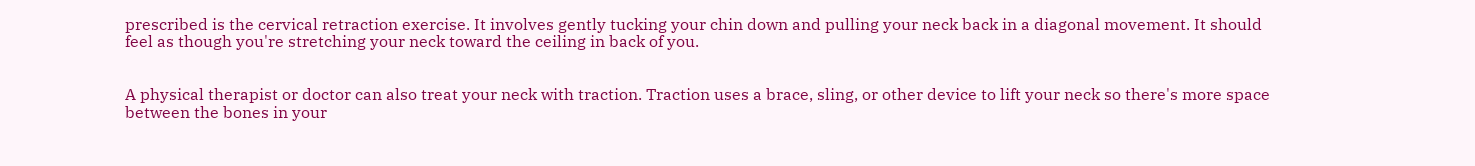prescribed is the cervical retraction exercise. It involves gently tucking your chin down and pulling your neck back in a diagonal movement. It should feel as though you're stretching your neck toward the ceiling in back of you.


A physical therapist or doctor can also treat your neck with traction. Traction uses a brace, sling, or other device to lift your neck so there's more space between the bones in your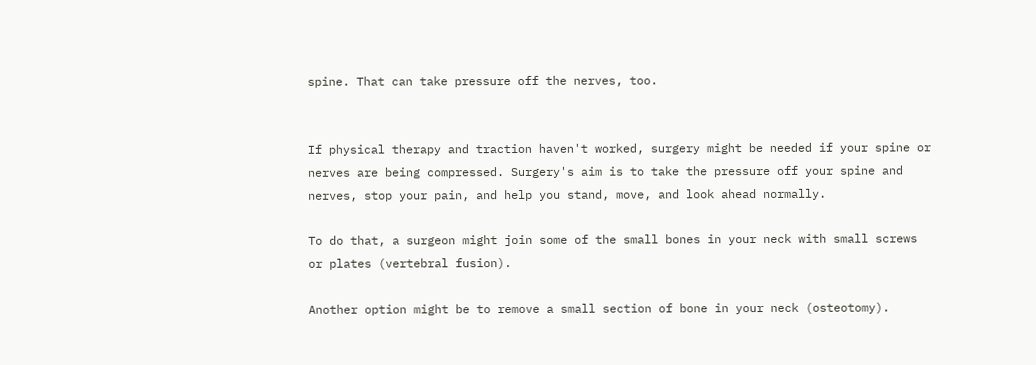spine. That can take pressure off the nerves, too.


If physical therapy and traction haven't worked, surgery might be needed if your spine or nerves are being compressed. Surgery's aim is to take the pressure off your spine and nerves, stop your pain, and help you stand, move, and look ahead normally.

To do that, a surgeon might join some of the small bones in your neck with small screws or plates (vertebral fusion).

Another option might be to remove a small section of bone in your neck (osteotomy).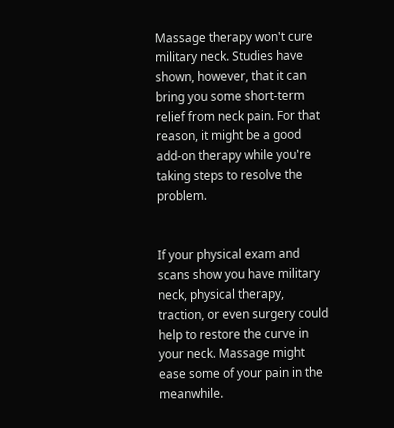Massage therapy won't cure military neck. Studies have shown, however, that it can bring you some short-term relief from neck pain. For that reason, it might be a good add-on therapy while you're taking steps to resolve the problem.


If your physical exam and scans show you have military neck, physical therapy, traction, or even surgery could help to restore the curve in your neck. Massage might ease some of your pain in the meanwhile.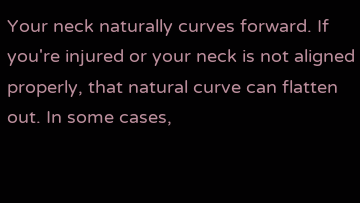Your neck naturally curves forward. If you're injured or your neck is not aligned properly, that natural curve can flatten out. In some cases,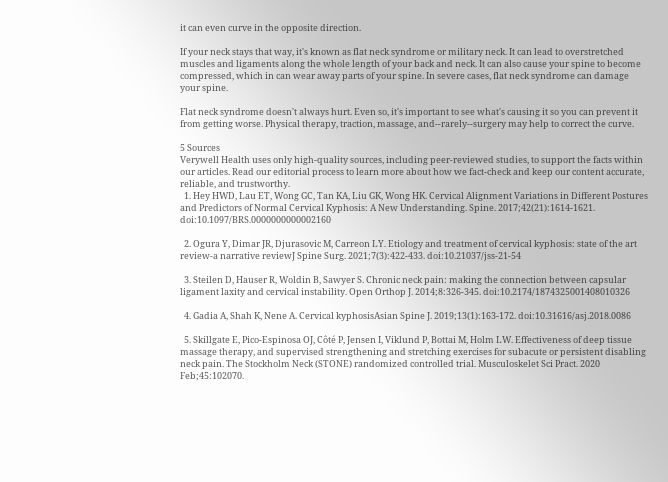it can even curve in the opposite direction.

If your neck stays that way, it's known as flat neck syndrome or military neck. It can lead to overstretched muscles and ligaments along the whole length of your back and neck. It can also cause your spine to become compressed, which in can wear away parts of your spine. In severe cases, flat neck syndrome can damage your spine.

Flat neck syndrome doesn't always hurt. Even so, it's important to see what's causing it so you can prevent it from getting worse. Physical therapy, traction, massage, and--rarely--surgery may help to correct the curve.

5 Sources
Verywell Health uses only high-quality sources, including peer-reviewed studies, to support the facts within our articles. Read our editorial process to learn more about how we fact-check and keep our content accurate, reliable, and trustworthy.
  1. Hey HWD, Lau ET, Wong GC, Tan KA, Liu GK, Wong HK. Cervical Alignment Variations in Different Postures and Predictors of Normal Cervical Kyphosis: A New Understanding. Spine. 2017;42(21):1614-1621. doi:10.1097/BRS.0000000000002160

  2. Ogura Y, Dimar JR, Djurasovic M, Carreon LY. Etiology and treatment of cervical kyphosis: state of the art review-a narrative reviewJ Spine Surg. 2021;7(3):422-433. doi:10.21037/jss-21-54

  3. Steilen D, Hauser R, Woldin B, Sawyer S. Chronic neck pain: making the connection between capsular ligament laxity and cervical instability. Open Orthop J. 2014;8:326-345. doi:10.2174/1874325001408010326

  4. Gadia A, Shah K, Nene A. Cervical kyphosisAsian Spine J. 2019;13(1):163-172. doi:10.31616/asj.2018.0086

  5. Skillgate E, Pico-Espinosa OJ, Côté P, Jensen I, Viklund P, Bottai M, Holm LW. Effectiveness of deep tissue massage therapy, and supervised strengthening and stretching exercises for subacute or persistent disabling neck pain. The Stockholm Neck (STONE) randomized controlled trial. Musculoskelet Sci Pract. 2020 Feb;45:102070.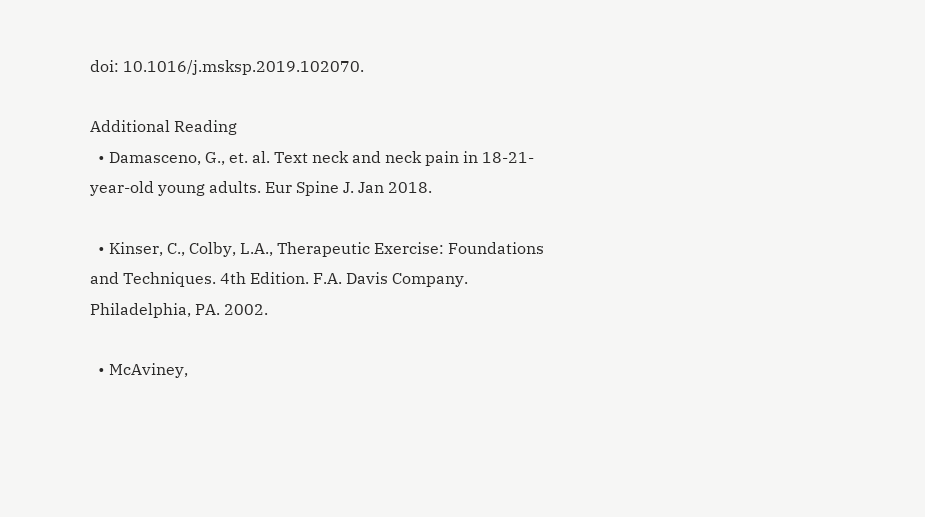doi: 10.1016/j.msksp.2019.102070.

Additional Reading
  • Damasceno, G., et. al. Text neck and neck pain in 18-21-year-old young adults. Eur Spine J. Jan 2018.

  • Kinser, C., Colby, L.A., Therapeutic Exercise: Foundations and Techniques. 4th Edition. F.A. Davis Company. Philadelphia, PA. 2002.

  • McAviney,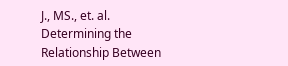J., MS., et. al. Determining the Relationship Between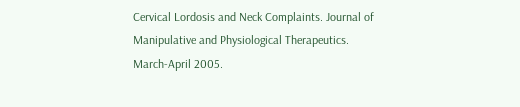Cervical Lordosis and Neck Complaints. Journal of Manipulative and Physiological Therapeutics. March-April 2005.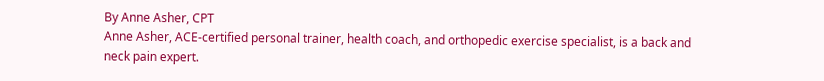By Anne Asher, CPT
Anne Asher, ACE-certified personal trainer, health coach, and orthopedic exercise specialist, is a back and neck pain expert.